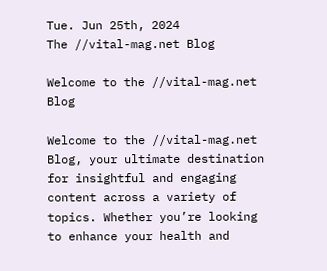Tue. Jun 25th, 2024
The //vital-mag.net Blog

Welcome to the //vital-mag.net Blog

Welcome to the //vital-mag.net Blog, your ultimate destination for insightful and engaging content across a variety of topics. Whether you’re looking to enhance your health and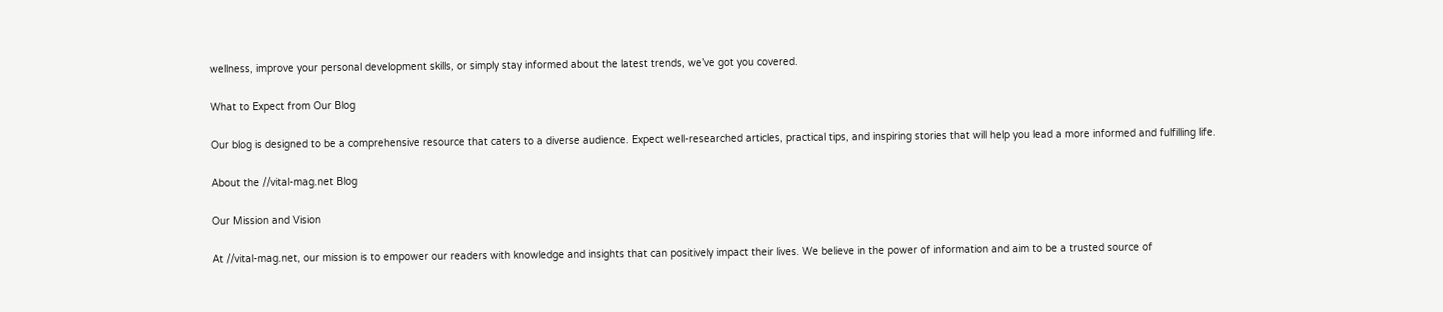wellness, improve your personal development skills, or simply stay informed about the latest trends, we’ve got you covered.

What to Expect from Our Blog

Our blog is designed to be a comprehensive resource that caters to a diverse audience. Expect well-researched articles, practical tips, and inspiring stories that will help you lead a more informed and fulfilling life.

About the //vital-mag.net Blog

Our Mission and Vision

At //vital-mag.net, our mission is to empower our readers with knowledge and insights that can positively impact their lives. We believe in the power of information and aim to be a trusted source of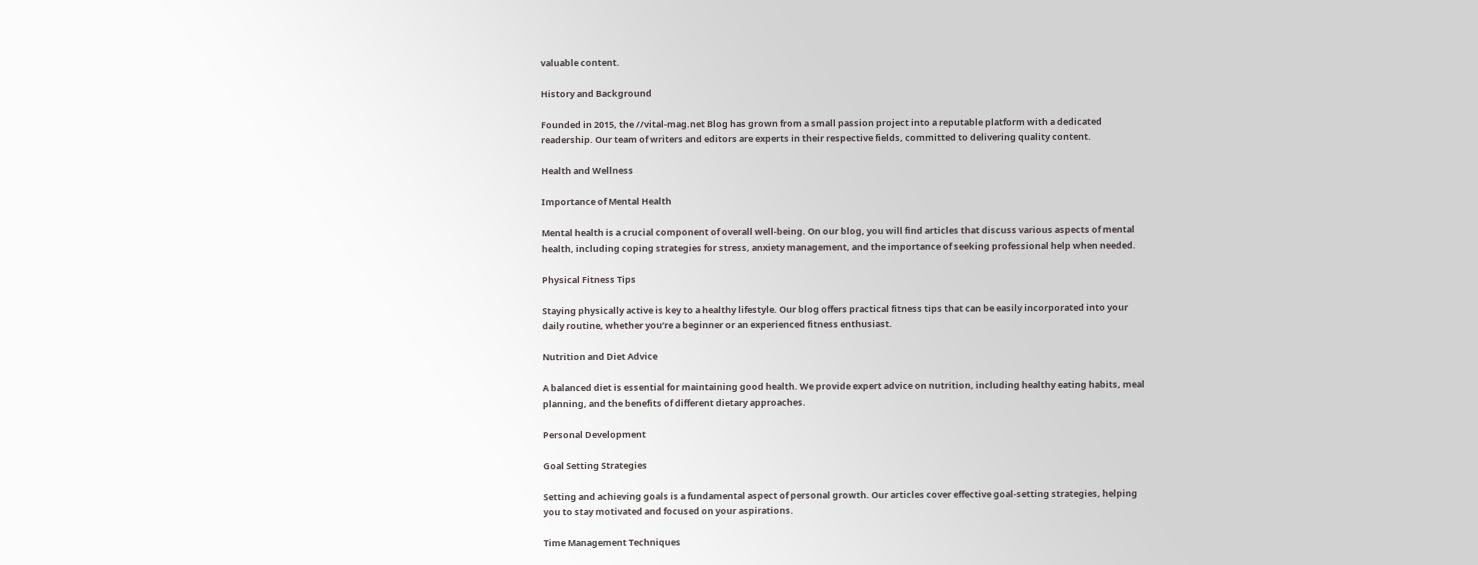valuable content.

History and Background

Founded in 2015, the //vital-mag.net Blog has grown from a small passion project into a reputable platform with a dedicated readership. Our team of writers and editors are experts in their respective fields, committed to delivering quality content.

Health and Wellness

Importance of Mental Health

Mental health is a crucial component of overall well-being. On our blog, you will find articles that discuss various aspects of mental health, including coping strategies for stress, anxiety management, and the importance of seeking professional help when needed.

Physical Fitness Tips

Staying physically active is key to a healthy lifestyle. Our blog offers practical fitness tips that can be easily incorporated into your daily routine, whether you’re a beginner or an experienced fitness enthusiast.

Nutrition and Diet Advice

A balanced diet is essential for maintaining good health. We provide expert advice on nutrition, including healthy eating habits, meal planning, and the benefits of different dietary approaches.

Personal Development

Goal Setting Strategies

Setting and achieving goals is a fundamental aspect of personal growth. Our articles cover effective goal-setting strategies, helping you to stay motivated and focused on your aspirations.

Time Management Techniques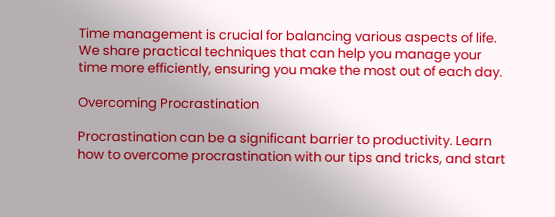Time management is crucial for balancing various aspects of life. We share practical techniques that can help you manage your time more efficiently, ensuring you make the most out of each day.

Overcoming Procrastination

Procrastination can be a significant barrier to productivity. Learn how to overcome procrastination with our tips and tricks, and start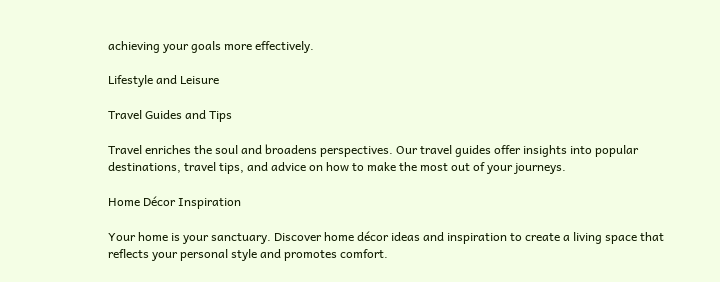achieving your goals more effectively.

Lifestyle and Leisure

Travel Guides and Tips

Travel enriches the soul and broadens perspectives. Our travel guides offer insights into popular destinations, travel tips, and advice on how to make the most out of your journeys.

Home Décor Inspiration

Your home is your sanctuary. Discover home décor ideas and inspiration to create a living space that reflects your personal style and promotes comfort.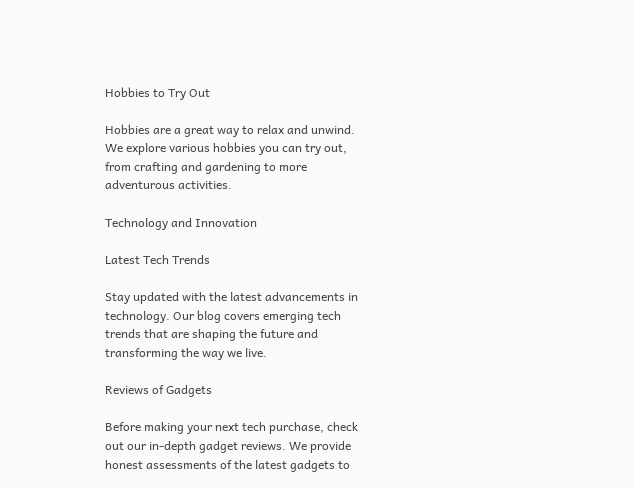Hobbies to Try Out

Hobbies are a great way to relax and unwind. We explore various hobbies you can try out, from crafting and gardening to more adventurous activities.

Technology and Innovation

Latest Tech Trends

Stay updated with the latest advancements in technology. Our blog covers emerging tech trends that are shaping the future and transforming the way we live.

Reviews of Gadgets

Before making your next tech purchase, check out our in-depth gadget reviews. We provide honest assessments of the latest gadgets to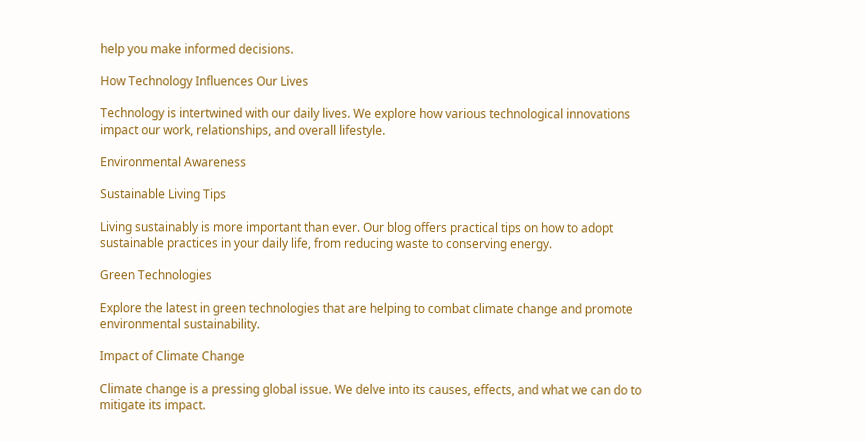help you make informed decisions.

How Technology Influences Our Lives

Technology is intertwined with our daily lives. We explore how various technological innovations impact our work, relationships, and overall lifestyle.

Environmental Awareness

Sustainable Living Tips

Living sustainably is more important than ever. Our blog offers practical tips on how to adopt sustainable practices in your daily life, from reducing waste to conserving energy.

Green Technologies

Explore the latest in green technologies that are helping to combat climate change and promote environmental sustainability.

Impact of Climate Change

Climate change is a pressing global issue. We delve into its causes, effects, and what we can do to mitigate its impact.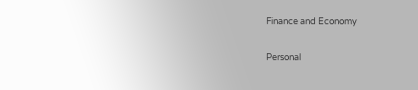Finance and Economy

Personal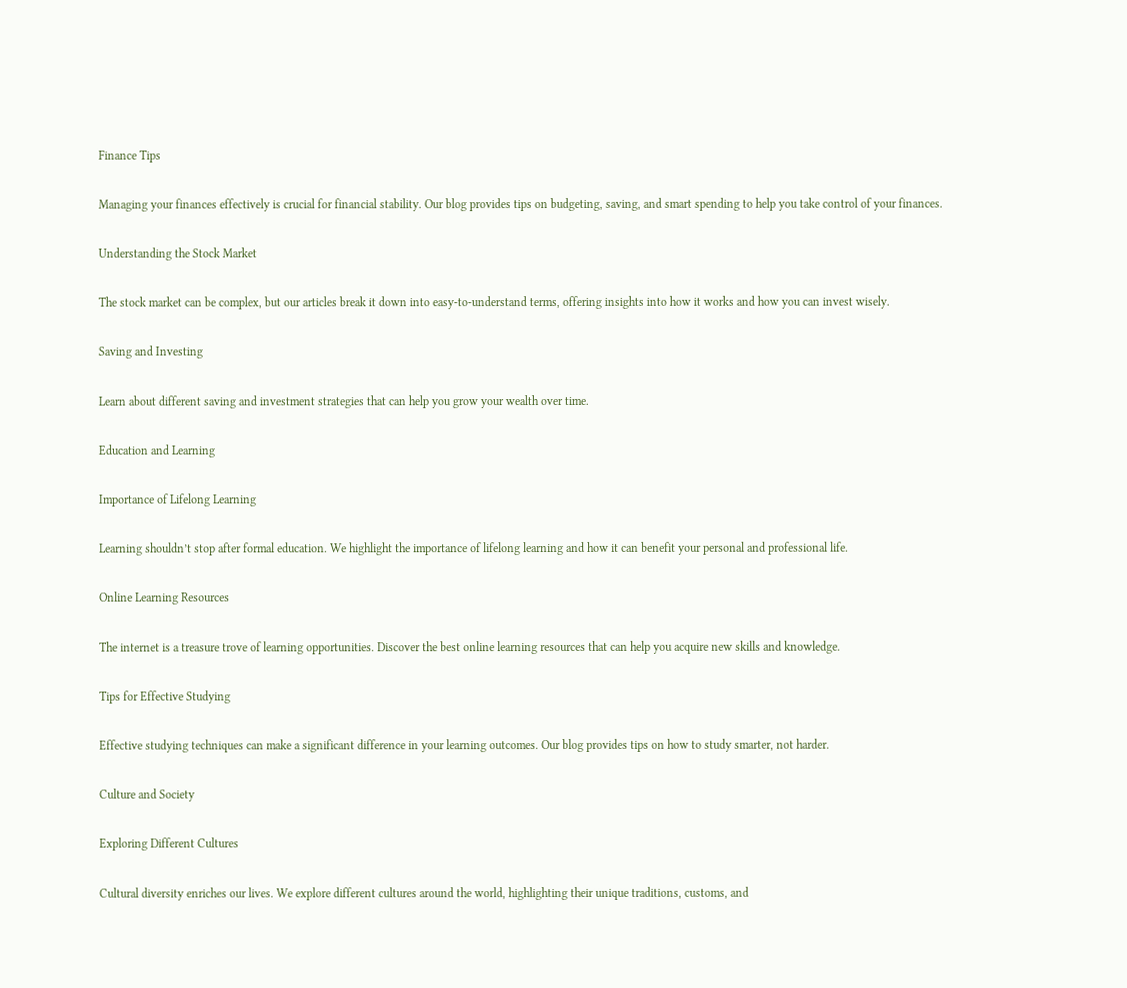Finance Tips

Managing your finances effectively is crucial for financial stability. Our blog provides tips on budgeting, saving, and smart spending to help you take control of your finances.

Understanding the Stock Market

The stock market can be complex, but our articles break it down into easy-to-understand terms, offering insights into how it works and how you can invest wisely.

Saving and Investing

Learn about different saving and investment strategies that can help you grow your wealth over time.

Education and Learning

Importance of Lifelong Learning

Learning shouldn’t stop after formal education. We highlight the importance of lifelong learning and how it can benefit your personal and professional life.

Online Learning Resources

The internet is a treasure trove of learning opportunities. Discover the best online learning resources that can help you acquire new skills and knowledge.

Tips for Effective Studying

Effective studying techniques can make a significant difference in your learning outcomes. Our blog provides tips on how to study smarter, not harder.

Culture and Society

Exploring Different Cultures

Cultural diversity enriches our lives. We explore different cultures around the world, highlighting their unique traditions, customs, and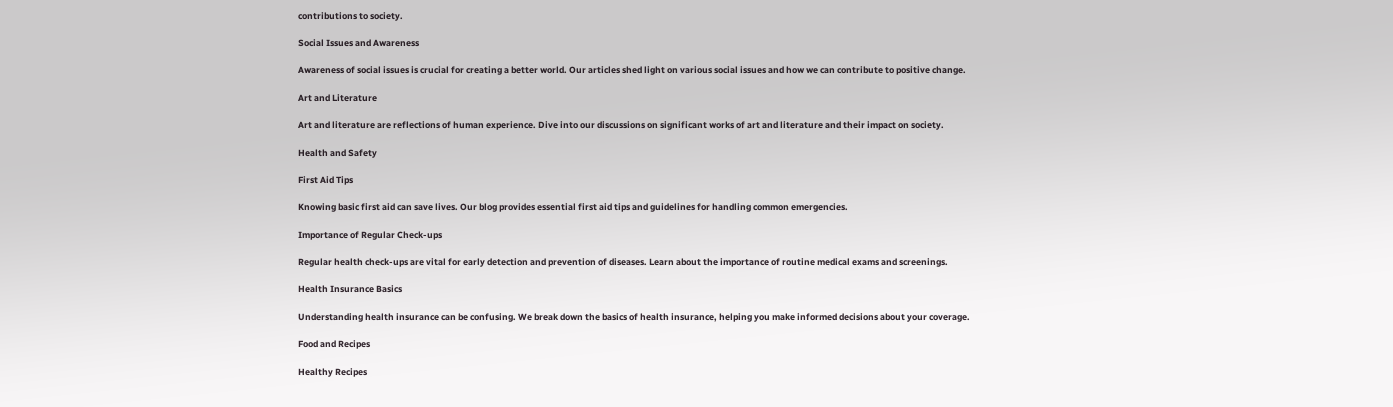contributions to society.

Social Issues and Awareness

Awareness of social issues is crucial for creating a better world. Our articles shed light on various social issues and how we can contribute to positive change.

Art and Literature

Art and literature are reflections of human experience. Dive into our discussions on significant works of art and literature and their impact on society.

Health and Safety

First Aid Tips

Knowing basic first aid can save lives. Our blog provides essential first aid tips and guidelines for handling common emergencies.

Importance of Regular Check-ups

Regular health check-ups are vital for early detection and prevention of diseases. Learn about the importance of routine medical exams and screenings.

Health Insurance Basics

Understanding health insurance can be confusing. We break down the basics of health insurance, helping you make informed decisions about your coverage.

Food and Recipes

Healthy Recipes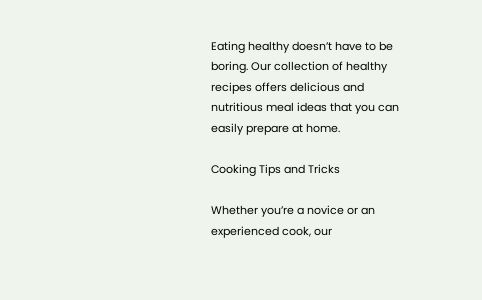Eating healthy doesn’t have to be boring. Our collection of healthy recipes offers delicious and nutritious meal ideas that you can easily prepare at home.

Cooking Tips and Tricks

Whether you’re a novice or an experienced cook, our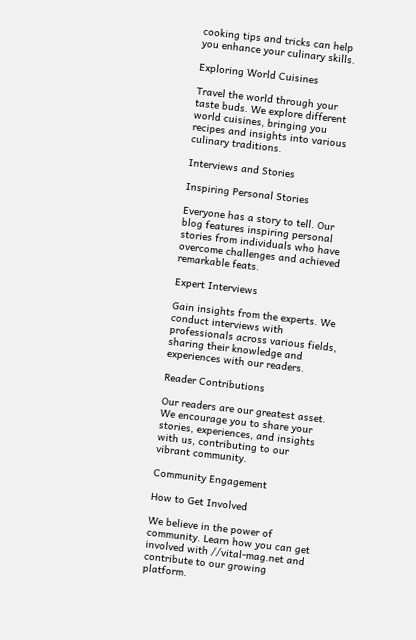cooking tips and tricks can help you enhance your culinary skills.

Exploring World Cuisines

Travel the world through your taste buds. We explore different world cuisines, bringing you recipes and insights into various culinary traditions.

Interviews and Stories

Inspiring Personal Stories

Everyone has a story to tell. Our blog features inspiring personal stories from individuals who have overcome challenges and achieved remarkable feats.

Expert Interviews

Gain insights from the experts. We conduct interviews with professionals across various fields, sharing their knowledge and experiences with our readers.

Reader Contributions

Our readers are our greatest asset. We encourage you to share your stories, experiences, and insights with us, contributing to our vibrant community.

Community Engagement

How to Get Involved

We believe in the power of community. Learn how you can get involved with //vital-mag.net and contribute to our growing platform.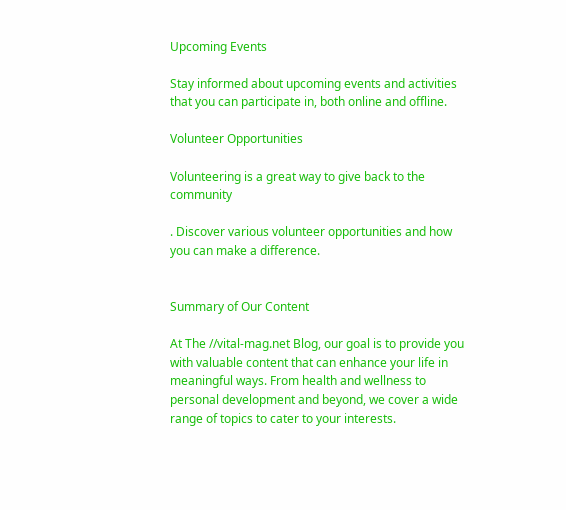Upcoming Events

Stay informed about upcoming events and activities that you can participate in, both online and offline.

Volunteer Opportunities

Volunteering is a great way to give back to the community

. Discover various volunteer opportunities and how you can make a difference.


Summary of Our Content

At The //vital-mag.net Blog, our goal is to provide you with valuable content that can enhance your life in meaningful ways. From health and wellness to personal development and beyond, we cover a wide range of topics to cater to your interests.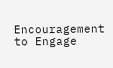Encouragement to Engage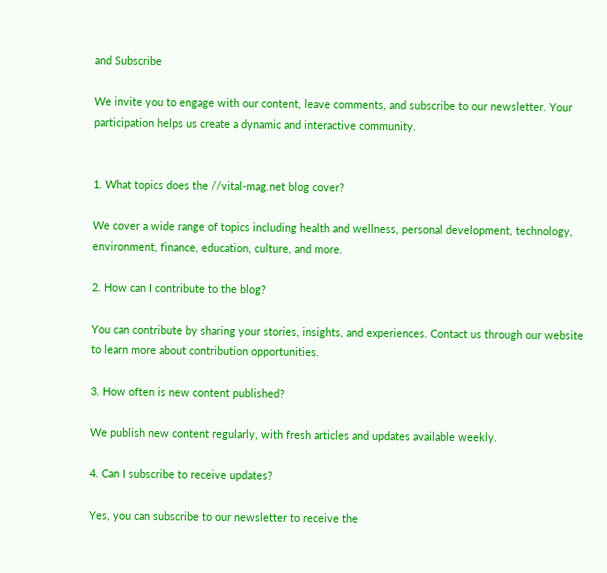and Subscribe

We invite you to engage with our content, leave comments, and subscribe to our newsletter. Your participation helps us create a dynamic and interactive community.


1. What topics does the //vital-mag.net blog cover?

We cover a wide range of topics including health and wellness, personal development, technology, environment, finance, education, culture, and more.

2. How can I contribute to the blog?

You can contribute by sharing your stories, insights, and experiences. Contact us through our website to learn more about contribution opportunities.

3. How often is new content published?

We publish new content regularly, with fresh articles and updates available weekly.

4. Can I subscribe to receive updates?

Yes, you can subscribe to our newsletter to receive the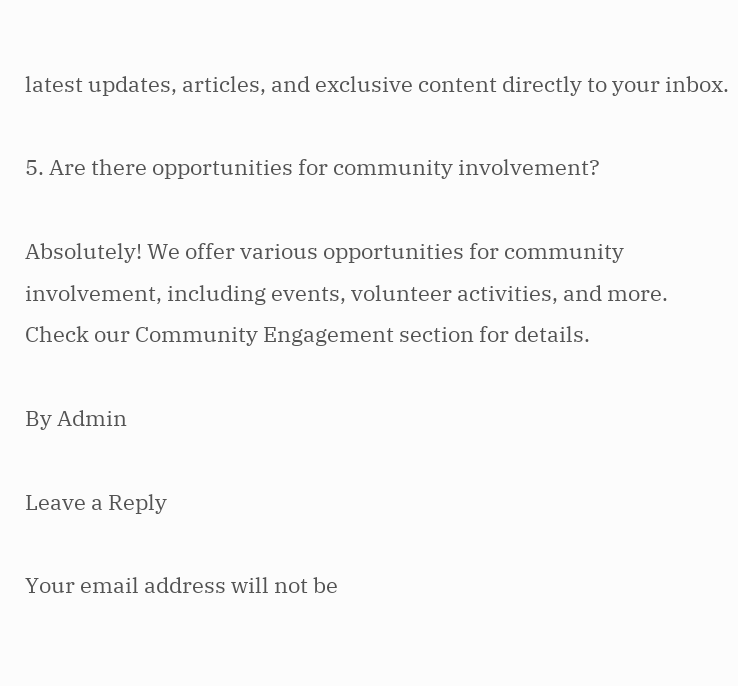latest updates, articles, and exclusive content directly to your inbox.

5. Are there opportunities for community involvement?

Absolutely! We offer various opportunities for community involvement, including events, volunteer activities, and more. Check our Community Engagement section for details.

By Admin

Leave a Reply

Your email address will not be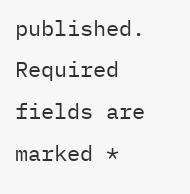published. Required fields are marked *